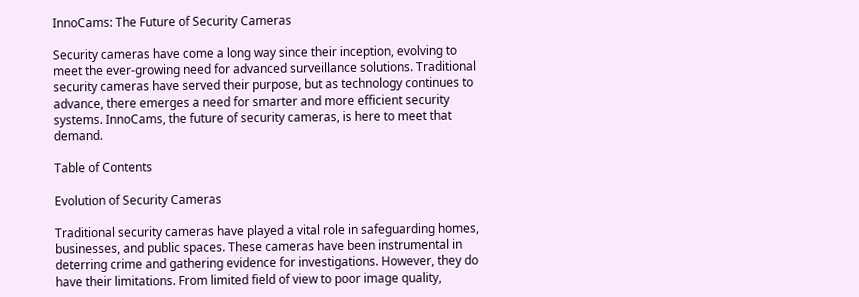InnoCams: The Future of Security Cameras

Security cameras have come a long way since their inception, evolving to meet the ever-growing need for advanced surveillance solutions. Traditional security cameras have served their purpose, but as technology continues to advance, there emerges a need for smarter and more efficient security systems. InnoCams, the future of security cameras, is here to meet that demand.

Table of Contents

Evolution of Security Cameras

Traditional security cameras have played a vital role in safeguarding homes, businesses, and public spaces. These cameras have been instrumental in deterring crime and gathering evidence for investigations. However, they do have their limitations. From limited field of view to poor image quality,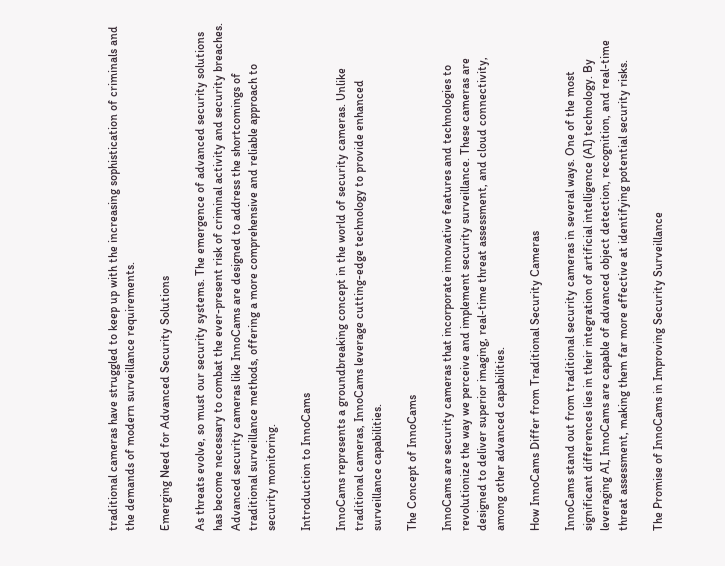traditional cameras have struggled to keep up with the increasing sophistication of criminals and the demands of modern surveillance requirements.

Emerging Need for Advanced Security Solutions

As threats evolve, so must our security systems. The emergence of advanced security solutions has become necessary to combat the ever-present risk of criminal activity and security breaches. Advanced security cameras like InnoCams are designed to address the shortcomings of traditional surveillance methods, offering a more comprehensive and reliable approach to security monitoring.

Introduction to InnoCams

InnoCams represents a groundbreaking concept in the world of security cameras. Unlike traditional cameras, InnoCams leverage cutting-edge technology to provide enhanced surveillance capabilities.

The Concept of InnoCams

InnoCams are security cameras that incorporate innovative features and technologies to revolutionize the way we perceive and implement security surveillance. These cameras are designed to deliver superior imaging, real-time threat assessment, and cloud connectivity, among other advanced capabilities.

How InnoCams Differ from Traditional Security Cameras

InnoCams stand out from traditional security cameras in several ways. One of the most significant differences lies in their integration of artificial intelligence (AI) technology. By leveraging AI, InnoCams are capable of advanced object detection, recognition, and real-time threat assessment, making them far more effective at identifying potential security risks.

The Promise of InnoCams in Improving Security Surveillance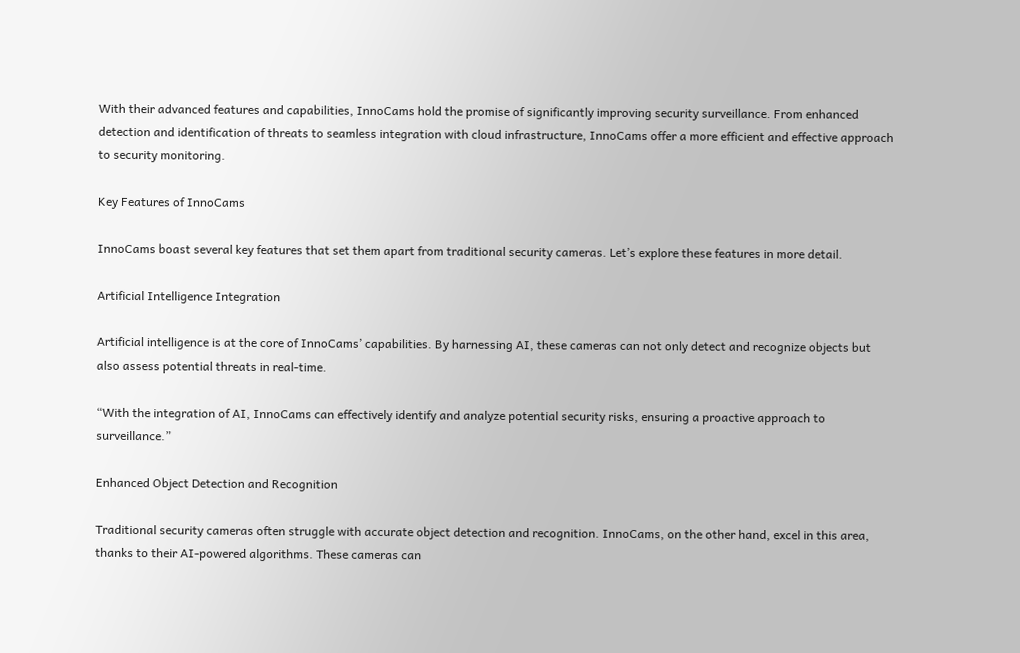With their advanced features and capabilities, InnoCams hold the promise of significantly improving security surveillance. From enhanced detection and identification of threats to seamless integration with cloud infrastructure, InnoCams offer a more efficient and effective approach to security monitoring.

Key Features of InnoCams

InnoCams boast several key features that set them apart from traditional security cameras. Let’s explore these features in more detail.

Artificial Intelligence Integration

Artificial intelligence is at the core of InnoCams’ capabilities. By harnessing AI, these cameras can not only detect and recognize objects but also assess potential threats in real-time.

“With the integration of AI, InnoCams can effectively identify and analyze potential security risks, ensuring a proactive approach to surveillance.”

Enhanced Object Detection and Recognition

Traditional security cameras often struggle with accurate object detection and recognition. InnoCams, on the other hand, excel in this area, thanks to their AI-powered algorithms. These cameras can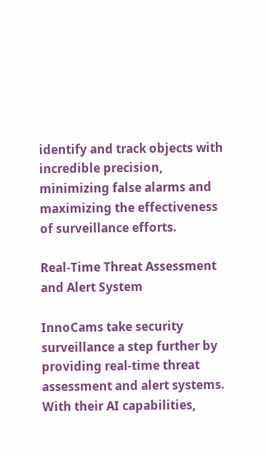identify and track objects with incredible precision, minimizing false alarms and maximizing the effectiveness of surveillance efforts.

Real-Time Threat Assessment and Alert System

InnoCams take security surveillance a step further by providing real-time threat assessment and alert systems. With their AI capabilities,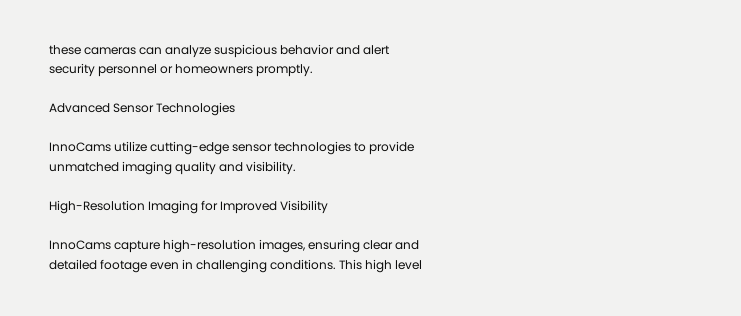these cameras can analyze suspicious behavior and alert security personnel or homeowners promptly.

Advanced Sensor Technologies

InnoCams utilize cutting-edge sensor technologies to provide unmatched imaging quality and visibility.

High-Resolution Imaging for Improved Visibility

InnoCams capture high-resolution images, ensuring clear and detailed footage even in challenging conditions. This high level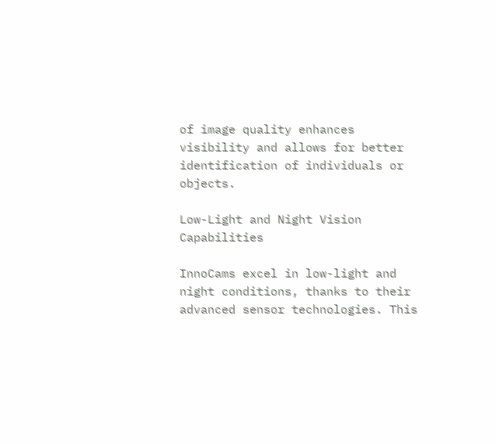of image quality enhances visibility and allows for better identification of individuals or objects.

Low-Light and Night Vision Capabilities

InnoCams excel in low-light and night conditions, thanks to their advanced sensor technologies. This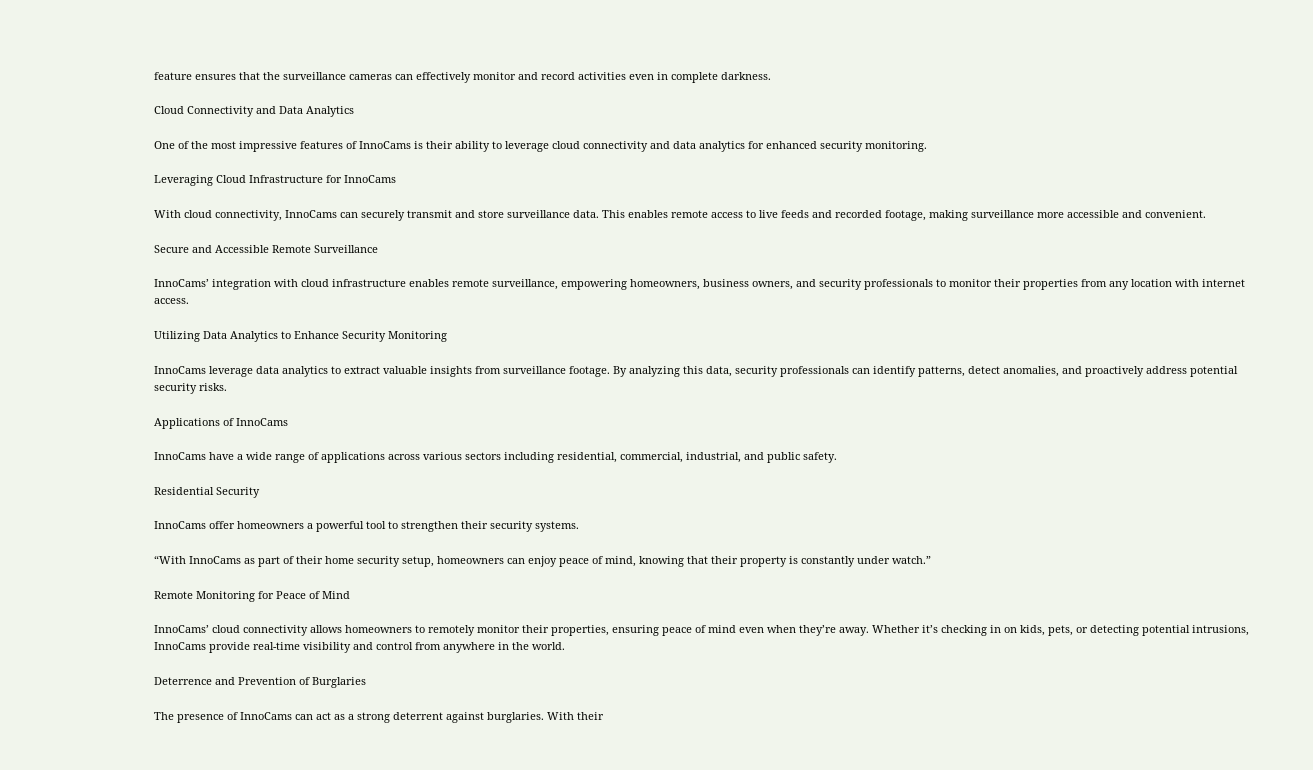feature ensures that the surveillance cameras can effectively monitor and record activities even in complete darkness.

Cloud Connectivity and Data Analytics

One of the most impressive features of InnoCams is their ability to leverage cloud connectivity and data analytics for enhanced security monitoring.

Leveraging Cloud Infrastructure for InnoCams

With cloud connectivity, InnoCams can securely transmit and store surveillance data. This enables remote access to live feeds and recorded footage, making surveillance more accessible and convenient.

Secure and Accessible Remote Surveillance

InnoCams’ integration with cloud infrastructure enables remote surveillance, empowering homeowners, business owners, and security professionals to monitor their properties from any location with internet access.

Utilizing Data Analytics to Enhance Security Monitoring

InnoCams leverage data analytics to extract valuable insights from surveillance footage. By analyzing this data, security professionals can identify patterns, detect anomalies, and proactively address potential security risks.

Applications of InnoCams

InnoCams have a wide range of applications across various sectors including residential, commercial, industrial, and public safety.

Residential Security

InnoCams offer homeowners a powerful tool to strengthen their security systems.

“With InnoCams as part of their home security setup, homeowners can enjoy peace of mind, knowing that their property is constantly under watch.”

Remote Monitoring for Peace of Mind

InnoCams’ cloud connectivity allows homeowners to remotely monitor their properties, ensuring peace of mind even when they’re away. Whether it’s checking in on kids, pets, or detecting potential intrusions, InnoCams provide real-time visibility and control from anywhere in the world.

Deterrence and Prevention of Burglaries

The presence of InnoCams can act as a strong deterrent against burglaries. With their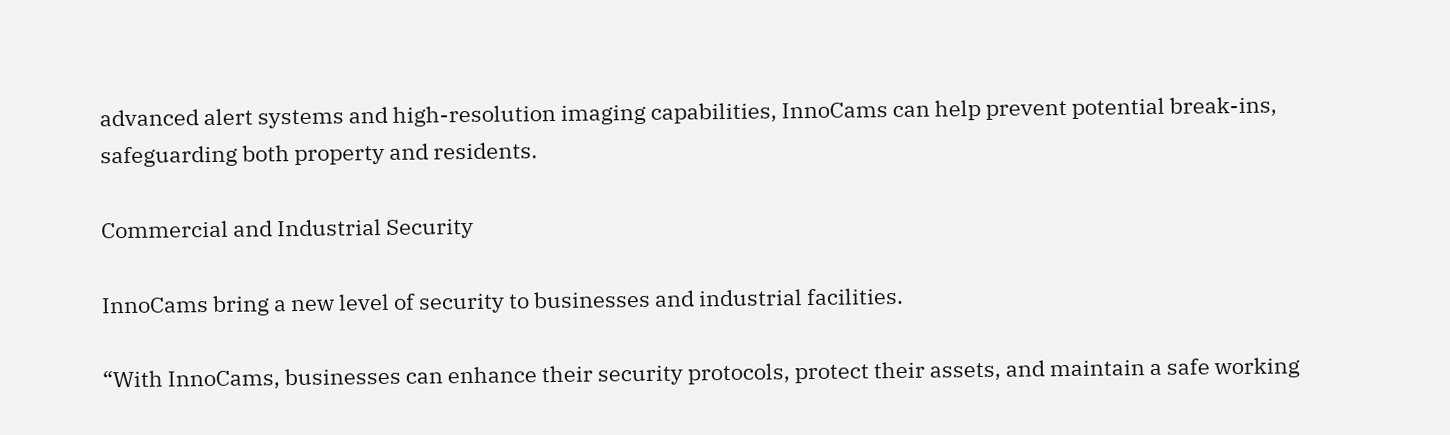advanced alert systems and high-resolution imaging capabilities, InnoCams can help prevent potential break-ins, safeguarding both property and residents.

Commercial and Industrial Security

InnoCams bring a new level of security to businesses and industrial facilities.

“With InnoCams, businesses can enhance their security protocols, protect their assets, and maintain a safe working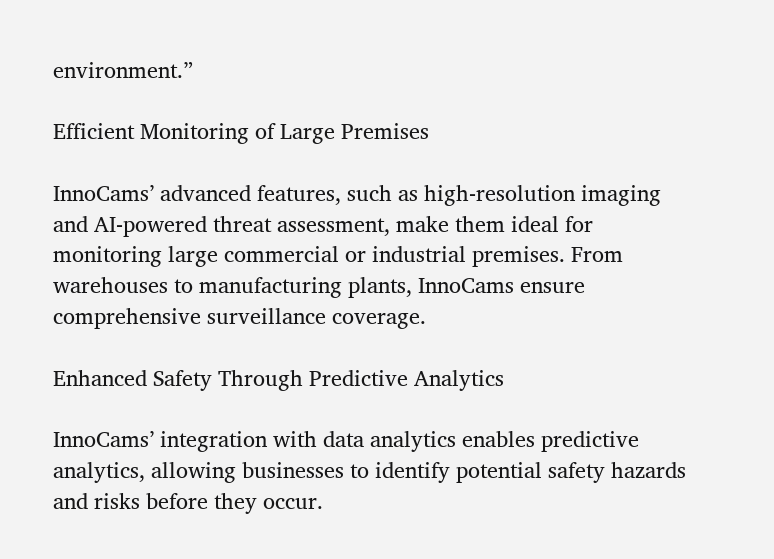environment.”

Efficient Monitoring of Large Premises

InnoCams’ advanced features, such as high-resolution imaging and AI-powered threat assessment, make them ideal for monitoring large commercial or industrial premises. From warehouses to manufacturing plants, InnoCams ensure comprehensive surveillance coverage.

Enhanced Safety Through Predictive Analytics

InnoCams’ integration with data analytics enables predictive analytics, allowing businesses to identify potential safety hazards and risks before they occur.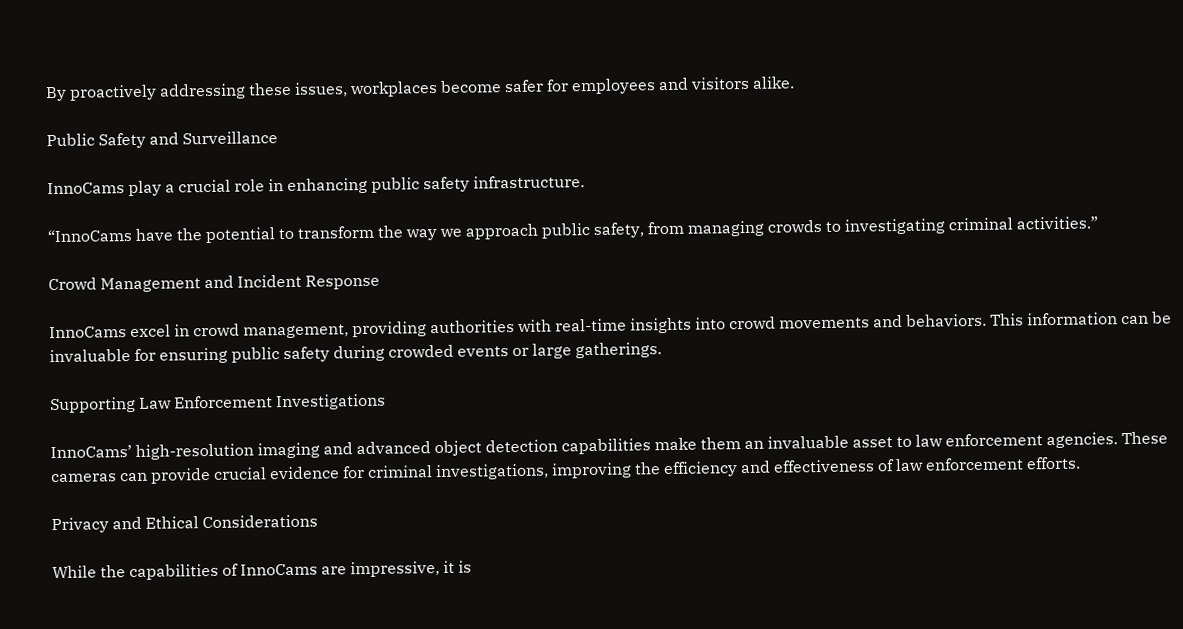By proactively addressing these issues, workplaces become safer for employees and visitors alike.

Public Safety and Surveillance

InnoCams play a crucial role in enhancing public safety infrastructure.

“InnoCams have the potential to transform the way we approach public safety, from managing crowds to investigating criminal activities.”

Crowd Management and Incident Response

InnoCams excel in crowd management, providing authorities with real-time insights into crowd movements and behaviors. This information can be invaluable for ensuring public safety during crowded events or large gatherings.

Supporting Law Enforcement Investigations

InnoCams’ high-resolution imaging and advanced object detection capabilities make them an invaluable asset to law enforcement agencies. These cameras can provide crucial evidence for criminal investigations, improving the efficiency and effectiveness of law enforcement efforts.

Privacy and Ethical Considerations

While the capabilities of InnoCams are impressive, it is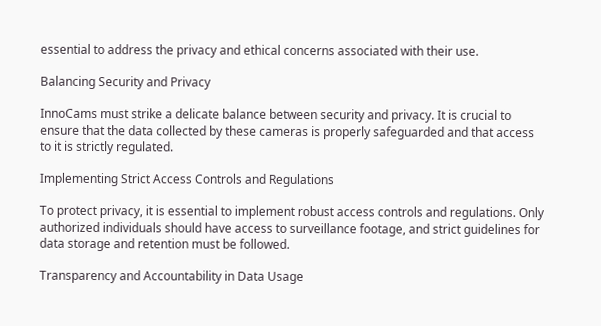essential to address the privacy and ethical concerns associated with their use.

Balancing Security and Privacy

InnoCams must strike a delicate balance between security and privacy. It is crucial to ensure that the data collected by these cameras is properly safeguarded and that access to it is strictly regulated.

Implementing Strict Access Controls and Regulations

To protect privacy, it is essential to implement robust access controls and regulations. Only authorized individuals should have access to surveillance footage, and strict guidelines for data storage and retention must be followed.

Transparency and Accountability in Data Usage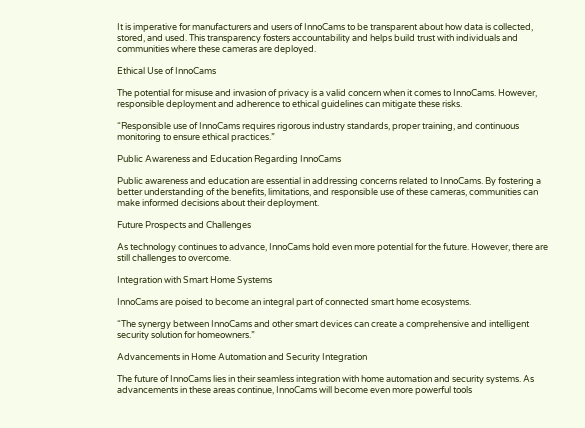It is imperative for manufacturers and users of InnoCams to be transparent about how data is collected, stored, and used. This transparency fosters accountability and helps build trust with individuals and communities where these cameras are deployed.

Ethical Use of InnoCams

The potential for misuse and invasion of privacy is a valid concern when it comes to InnoCams. However, responsible deployment and adherence to ethical guidelines can mitigate these risks.

“Responsible use of InnoCams requires rigorous industry standards, proper training, and continuous monitoring to ensure ethical practices.”

Public Awareness and Education Regarding InnoCams

Public awareness and education are essential in addressing concerns related to InnoCams. By fostering a better understanding of the benefits, limitations, and responsible use of these cameras, communities can make informed decisions about their deployment.

Future Prospects and Challenges

As technology continues to advance, InnoCams hold even more potential for the future. However, there are still challenges to overcome.

Integration with Smart Home Systems

InnoCams are poised to become an integral part of connected smart home ecosystems.

“The synergy between InnoCams and other smart devices can create a comprehensive and intelligent security solution for homeowners.”

Advancements in Home Automation and Security Integration

The future of InnoCams lies in their seamless integration with home automation and security systems. As advancements in these areas continue, InnoCams will become even more powerful tools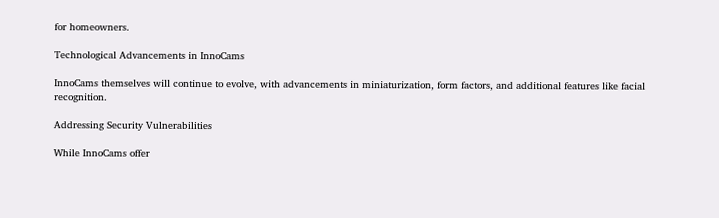for homeowners.

Technological Advancements in InnoCams

InnoCams themselves will continue to evolve, with advancements in miniaturization, form factors, and additional features like facial recognition.

Addressing Security Vulnerabilities

While InnoCams offer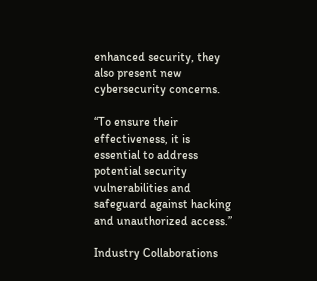enhanced security, they also present new cybersecurity concerns.

“To ensure their effectiveness, it is essential to address potential security vulnerabilities and safeguard against hacking and unauthorized access.”

Industry Collaborations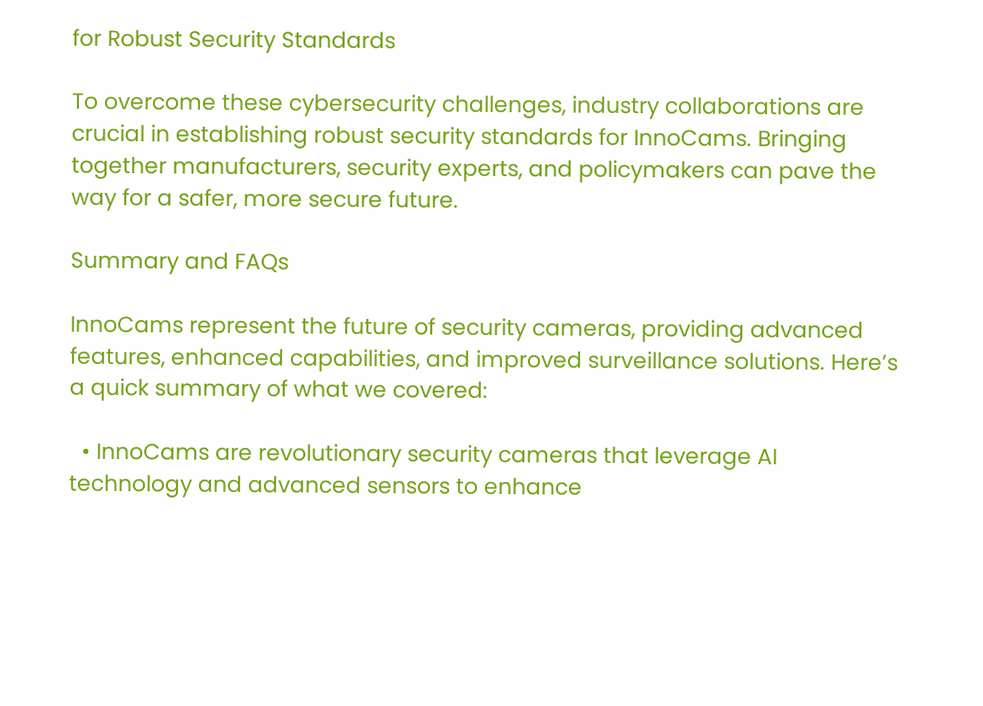for Robust Security Standards

To overcome these cybersecurity challenges, industry collaborations are crucial in establishing robust security standards for InnoCams. Bringing together manufacturers, security experts, and policymakers can pave the way for a safer, more secure future.

Summary and FAQs

InnoCams represent the future of security cameras, providing advanced features, enhanced capabilities, and improved surveillance solutions. Here’s a quick summary of what we covered:

  • InnoCams are revolutionary security cameras that leverage AI technology and advanced sensors to enhance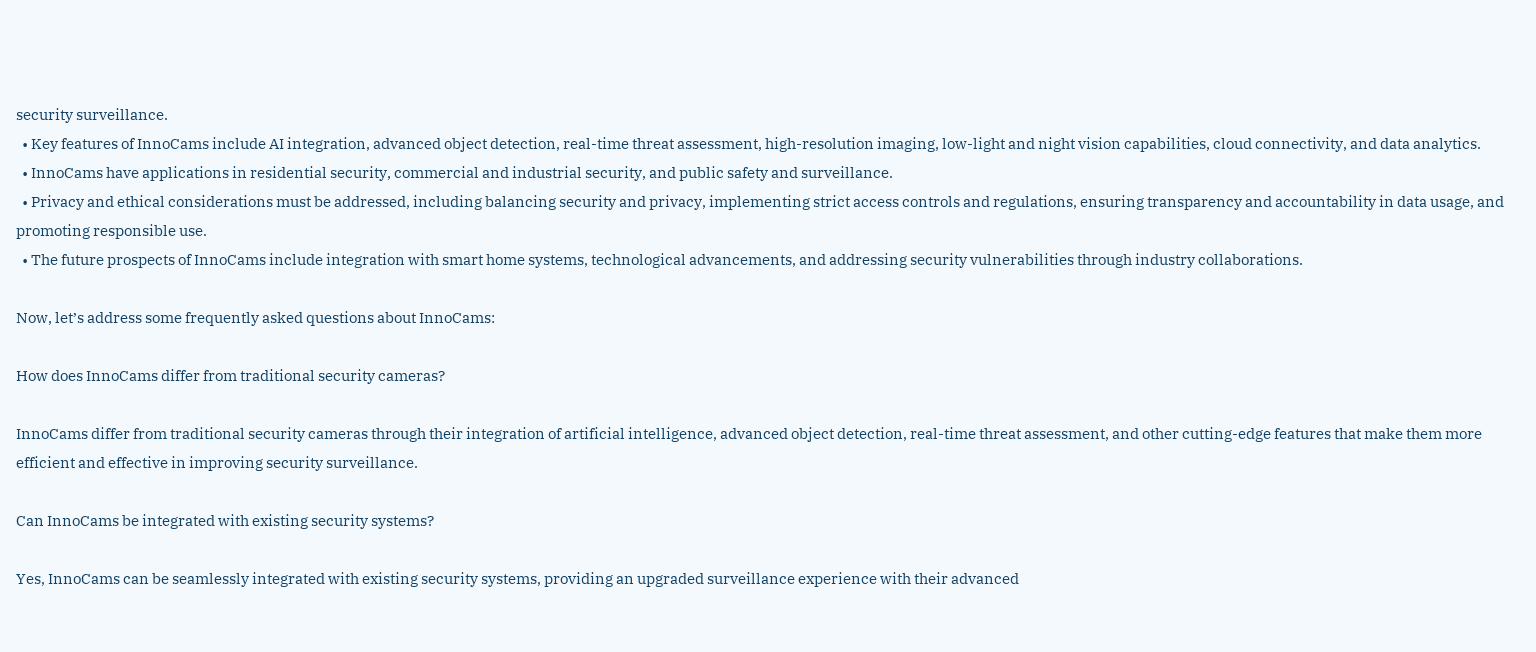security surveillance.
  • Key features of InnoCams include AI integration, advanced object detection, real-time threat assessment, high-resolution imaging, low-light and night vision capabilities, cloud connectivity, and data analytics.
  • InnoCams have applications in residential security, commercial and industrial security, and public safety and surveillance.
  • Privacy and ethical considerations must be addressed, including balancing security and privacy, implementing strict access controls and regulations, ensuring transparency and accountability in data usage, and promoting responsible use.
  • The future prospects of InnoCams include integration with smart home systems, technological advancements, and addressing security vulnerabilities through industry collaborations.

Now, let’s address some frequently asked questions about InnoCams:

How does InnoCams differ from traditional security cameras?

InnoCams differ from traditional security cameras through their integration of artificial intelligence, advanced object detection, real-time threat assessment, and other cutting-edge features that make them more efficient and effective in improving security surveillance.

Can InnoCams be integrated with existing security systems?

Yes, InnoCams can be seamlessly integrated with existing security systems, providing an upgraded surveillance experience with their advanced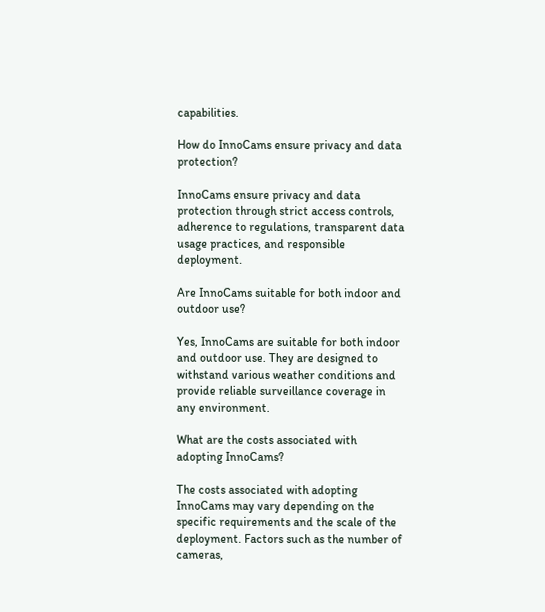capabilities.

How do InnoCams ensure privacy and data protection?

InnoCams ensure privacy and data protection through strict access controls, adherence to regulations, transparent data usage practices, and responsible deployment.

Are InnoCams suitable for both indoor and outdoor use?

Yes, InnoCams are suitable for both indoor and outdoor use. They are designed to withstand various weather conditions and provide reliable surveillance coverage in any environment.

What are the costs associated with adopting InnoCams?

The costs associated with adopting InnoCams may vary depending on the specific requirements and the scale of the deployment. Factors such as the number of cameras,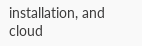installation, and cloud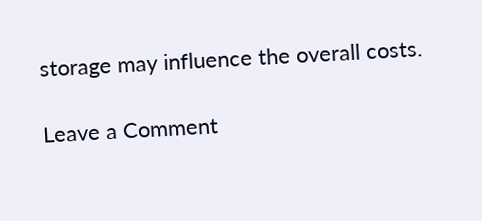storage may influence the overall costs.

Leave a Comment